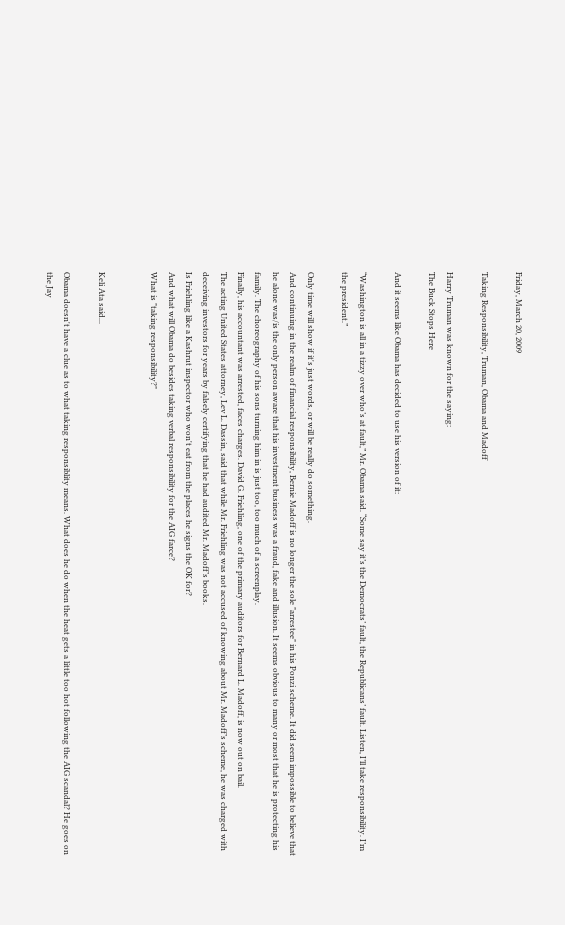Friday, March 20, 2009

Taking Responsibility, Truman, Obama and Madoff

Harry Truman was known for the saying:
The Buck Stops Here

And it seems like Obama has decided to use his version of it:

“Washington is all in a tizzy over who’s at fault,” Mr. Obama said. “Some say it’s the Democrats’ fault, the Republicans’ fault. Listen, I’ll take responsibility. I’m the president.”

Only time will show if it's just words, or will be really do something.
And continuing in the realm of financial responsibility, Bernie Madoff is no longer the sole "arrestee" in his Ponzi scheme. It did seem impossible to believe that he alone was/is the only person aware that his investment business was a fraud, fake and illusion. It seems obvious to many or most that he is protecting his family. The choreography of his sons turning him in is just too, too much of a screenplay.
Finally, his accountant was arrested, faces charges. David G. Friehling, one of the primary auditors for Bernard L. Madoff, is now out on bail.
The acting United States attorney, Lev L. Dassin, said that while Mr. Friehling was not accused of knowing about Mr. Madoff’s scheme, he was charged with deceiving investors for years by falsely certifying that he had audited Mr. Madoff’s books.
Is Friehling like a Kashrut inspector who won't eat from the places he signs the OK for?
And what will Obama do besides taking verbal responsibility for the AIG farce?
What is "taking responsibility?"


Keli Ata said...

Obama doesn't have a clue as to what taking responsiblity means. What does he do when the heat gets a little too hot following the AIG scandal? He goes on the Jay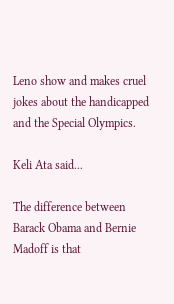Leno show and makes cruel jokes about the handicapped and the Special Olympics.

Keli Ata said...

The difference between Barack Obama and Bernie Madoff is that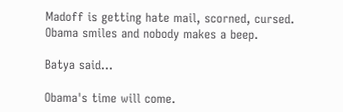Madoff is getting hate mail, scorned, cursed. Obama smiles and nobody makes a beep.

Batya said...

Obama's time will come.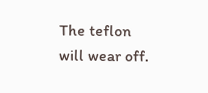The teflon will wear off.